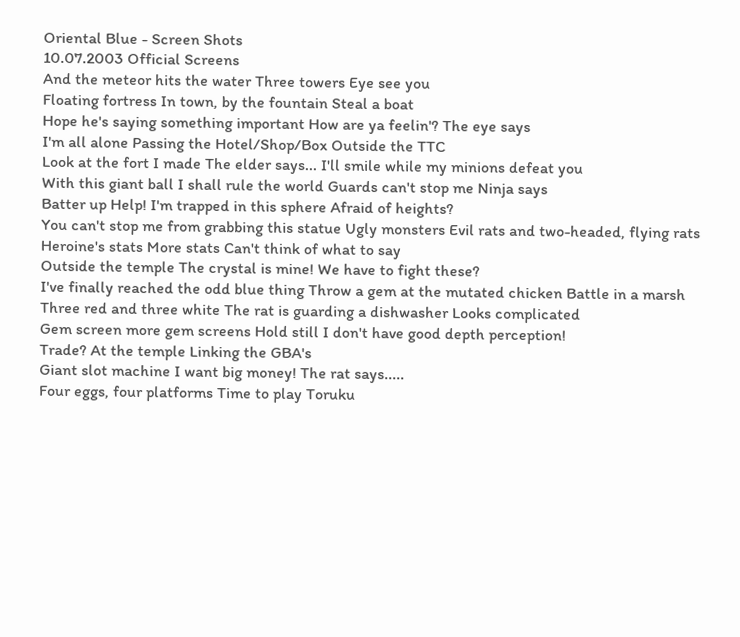Oriental Blue - Screen Shots
10.07.2003 Official Screens
And the meteor hits the water Three towers Eye see you
Floating fortress In town, by the fountain Steal a boat
Hope he's saying something important How are ya feelin'? The eye says
I'm all alone Passing the Hotel/Shop/Box Outside the TTC
Look at the fort I made The elder says... I'll smile while my minions defeat you
With this giant ball I shall rule the world Guards can't stop me Ninja says
Batter up Help! I'm trapped in this sphere Afraid of heights?
You can't stop me from grabbing this statue Ugly monsters Evil rats and two-headed, flying rats
Heroine's stats More stats Can't think of what to say
Outside the temple The crystal is mine! We have to fight these?
I've finally reached the odd blue thing Throw a gem at the mutated chicken Battle in a marsh
Three red and three white The rat is guarding a dishwasher Looks complicated
Gem screen more gem screens Hold still I don't have good depth perception!
Trade? At the temple Linking the GBA's
Giant slot machine I want big money! The rat says.....
Four eggs, four platforms Time to play Toruku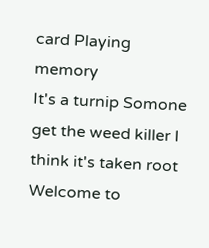card Playing memory
It's a turnip Somone get the weed killer I think it's taken root
Welcome to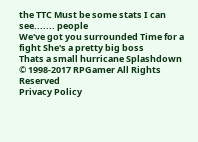the TTC Must be some stats I can see....... people
We've got you surrounded Time for a fight She's a pretty big boss
Thats a small hurricane Splashdown
© 1998-2017 RPGamer All Rights Reserved
Privacy Policy